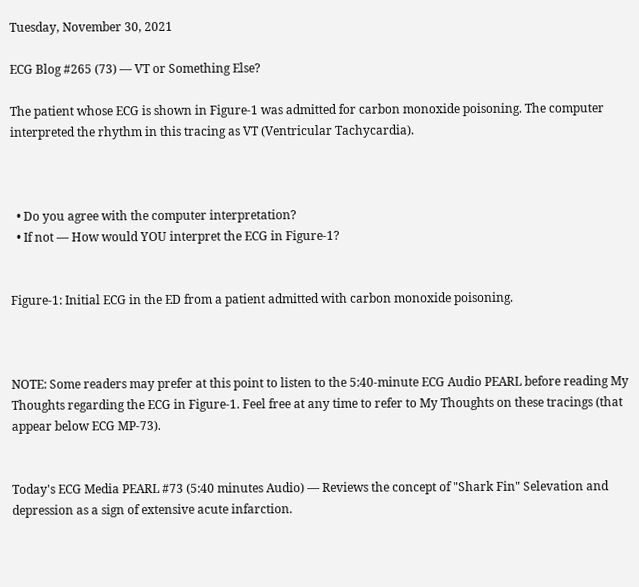Tuesday, November 30, 2021

ECG Blog #265 (73) — VT or Something Else?

The patient whose ECG is shown in Figure-1 was admitted for carbon monoxide poisoning. The computer interpreted the rhythm in this tracing as VT (Ventricular Tachycardia).



  • Do you agree with the computer interpretation?
  • If not — How would YOU interpret the ECG in Figure-1?


Figure-1: Initial ECG in the ED from a patient admitted with carbon monoxide poisoning.



NOTE: Some readers may prefer at this point to listen to the 5:40-minute ECG Audio PEARL before reading My Thoughts regarding the ECG in Figure-1. Feel free at any time to refer to My Thoughts on these tracings (that appear below ECG MP-73).


Today's ECG Media PEARL #73 (5:40 minutes Audio) — Reviews the concept of "Shark Fin" Selevation and depression as a sign of extensive acute infarction.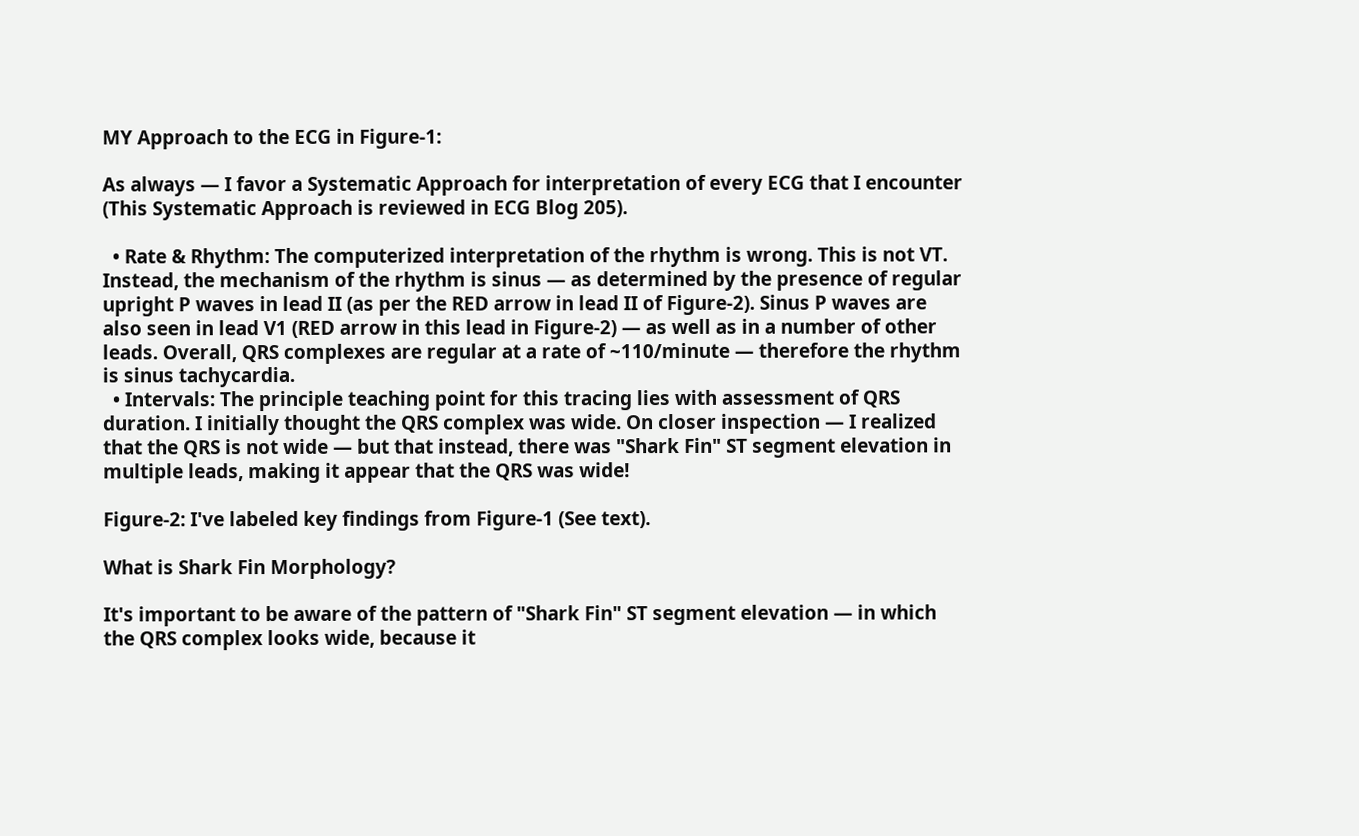MY Approach to the ECG in Figure-1:

As always — I favor a Systematic Approach for interpretation of every ECG that I encounter (This Systematic Approach is reviewed in ECG Blog 205).

  • Rate & Rhythm: The computerized interpretation of the rhythm is wrong. This is not VT. Instead, the mechanism of the rhythm is sinus — as determined by the presence of regular upright P waves in lead II (as per the RED arrow in lead II of Figure-2). Sinus P waves are also seen in lead V1 (RED arrow in this lead in Figure-2) — as well as in a number of other leads. Overall, QRS complexes are regular at a rate of ~110/minute — therefore the rhythm is sinus tachycardia.
  • Intervals: The principle teaching point for this tracing lies with assessment of QRS duration. I initially thought the QRS complex was wide. On closer inspection — I realized that the QRS is not wide — but that instead, there was "Shark Fin" ST segment elevation in multiple leads, making it appear that the QRS was wide!

Figure-2: I've labeled key findings from Figure-1 (See text).

What is Shark Fin Morphology?

It's important to be aware of the pattern of "Shark Fin" ST segment elevation — in which the QRS complex looks wide, because it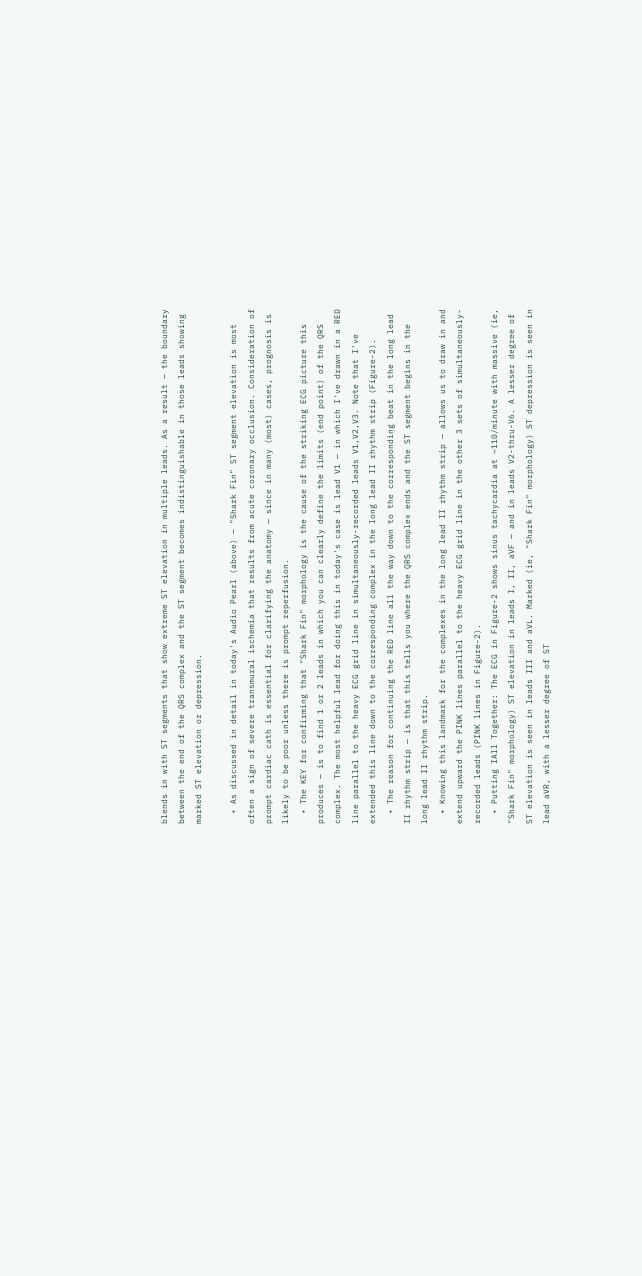blends in with ST segments that show extreme ST elevation in multiple leads. As a result — the boundary between the end of the QRS complex and the ST segment becomes indistinguishable in those leads showing marked ST elevation or depression.

  • As discussed in detail in today's Audio Pearl (above) — "Shark Fin" ST segment elevation is most often a sign of severe transmural ischemia that results from acute coronary occlusion. Consideration of prompt cardiac cath is essential for clarifying the anatomy — since in many (most) cases, prognosis is likely to be poor unless there is prompt reperfusion.
  • The KEY for confirming that "Shark Fin" morphology is the cause of the striking ECG picture this produces — is to find 1 or 2 leads in which you can clearly define the limits (end point) of the QRS complex. The most helpful lead for doing this in today's case is lead V1 — in which I've drawn in a RED line parallel to the heavy ECG grid line in simultaneously-recorded leads V1,V2,V3. Note that I've extended this line down to the corresponding complex in the long lead II rhythm strip (Figure-2).
  • The reason for continuing the RED line all the way down to the corresponding beat in the long lead II rhythm strip — is that this tells you where the QRS complex ends and the ST segment begins in the long lead II rhythm strip.
  • Knowing this landmark for the complexes in the long lead II rhythm strip — allows us to draw in and extend upward the PINK lines parallel to the heavy ECG grid line in the other 3 sets of simultaneously-recorded leads (PINK lines in Figure-2).
  • Putting IAll Together: The ECG in Figure-2 shows sinus tachycardia at ~110/minute with massive (ie, "Shark Fin" morphology) ST elevation in leads I, II, aVF — and in leads V2-thru-V6. A lesser degree of ST elevation is seen in leads III and aVL. Marked (ie, "Shark Fin" morphology) ST depression is seen in lead aVR, with a lesser degree of ST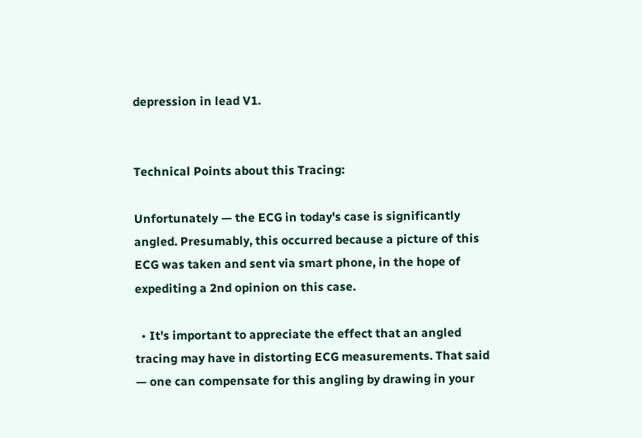depression in lead V1.


Technical Points about this Tracing:

Unfortunately — the ECG in today's case is significantly angled. Presumably, this occurred because a picture of this ECG was taken and sent via smart phone, in the hope of expediting a 2nd opinion on this case.

  • It's important to appreciate the effect that an angled tracing may have in distorting ECG measurements. That said — one can compensate for this angling by drawing in your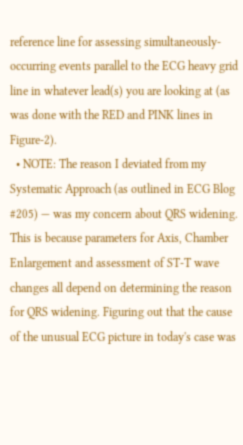reference line for assessing simultaneously-occurring events parallel to the ECG heavy grid line in whatever lead(s) you are looking at (as was done with the RED and PINK lines in Figure-2).
  • NOTE: The reason I deviated from my Systematic Approach (as outlined in ECG Blog #205) — was my concern about QRS widening. This is because parameters for Axis, Chamber Enlargement and assessment of ST-T wave changes all depend on determining the reason for QRS widening. Figuring out that the cause of the unusual ECG picture in today's case was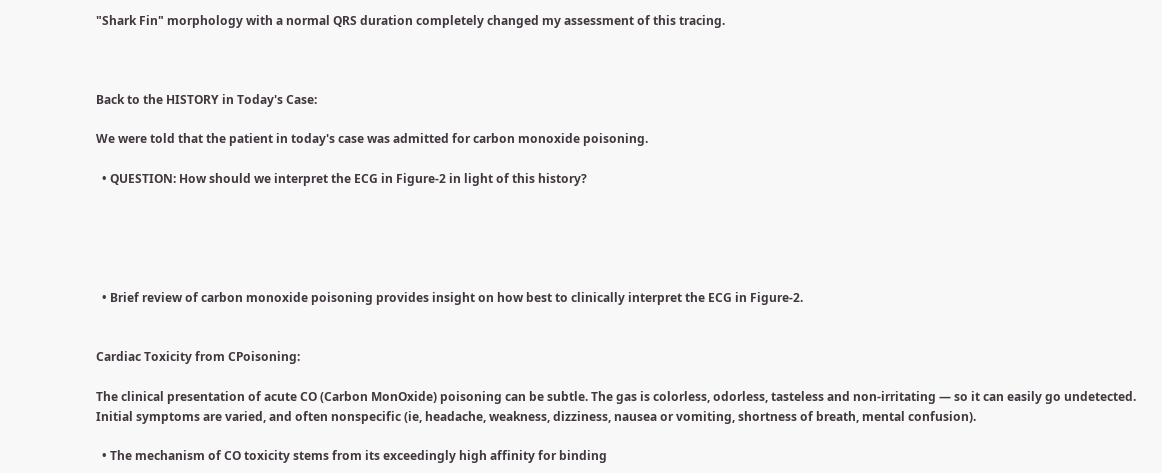"Shark Fin" morphology with a normal QRS duration completely changed my assessment of this tracing.



Back to the HISTORY in Today's Case:

We were told that the patient in today's case was admitted for carbon monoxide poisoning.

  • QUESTION: How should we interpret the ECG in Figure-2 in light of this history?





  • Brief review of carbon monoxide poisoning provides insight on how best to clinically interpret the ECG in Figure-2.


Cardiac Toxicity from CPoisoning:

The clinical presentation of acute CO (Carbon MonOxide) poisoning can be subtle. The gas is colorless, odorless, tasteless and non-irritating — so it can easily go undetected. Initial symptoms are varied, and often nonspecific (ie, headache, weakness, dizziness, nausea or vomiting, shortness of breath, mental confusion).

  • The mechanism of CO toxicity stems from its exceedingly high affinity for binding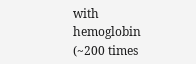with hemoglobin (~200 times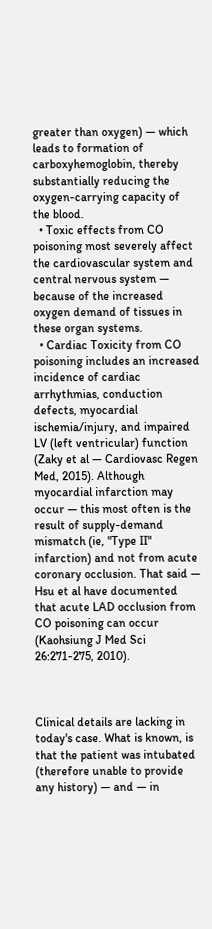greater than oxygen) — which leads to formation of carboxyhemoglobin, thereby substantially reducing the oxygen-carrying capacity of the blood.
  • Toxic effects from CO poisoning most severely affect the cardiovascular system and central nervous system — because of the increased oxygen demand of tissues in these organ systems.
  • Cardiac Toxicity from CO poisoning includes an increased incidence of cardiac arrhythmias, conduction defects, myocardial ischemia/injury, and impaired LV (left ventricular) function (Zaky et al — Cardiovasc Regen Med, 2015). Although myocardial infarction may occur — this most often is the result of supply-demand mismatch (ie, "Type II" infarction) and not from acute coronary occlusion. That said — Hsu et al have documented that acute LAD occlusion from CO poisoning can occur (Kaohsiung J Med Sci 26:271-275, 2010).



Clinical details are lacking in today's case. What is known, is that the patient was intubated (therefore unable to provide any history) — and — in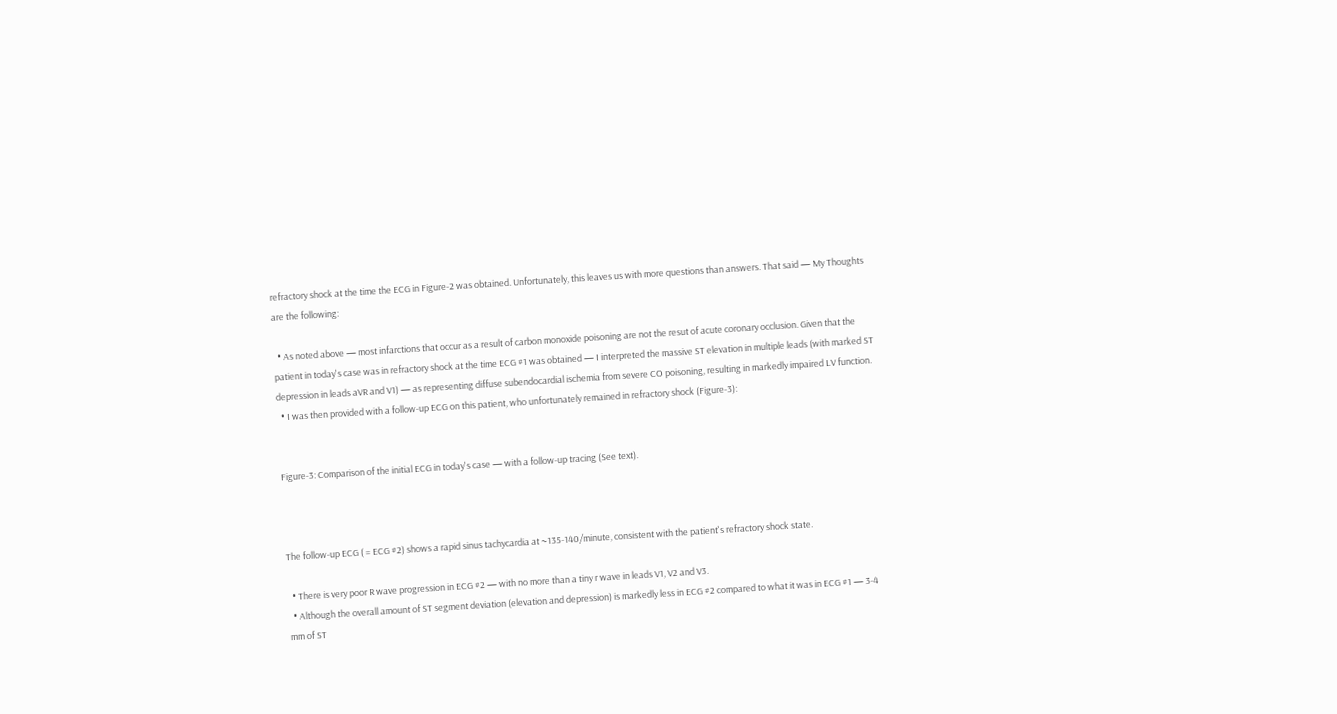refractory shock at the time the ECG in Figure-2 was obtained. Unfortunately, this leaves us with more questions than answers. That said — My Thoughts are the following:

  • As noted above — most infarctions that occur as a result of carbon monoxide poisoning are not the resut of acute coronary occlusion. Given that the patient in today's case was in refractory shock at the time ECG #1 was obtained — I interpreted the massive ST elevation in multiple leads (with marked ST depression in leads aVR and V1) — as representing diffuse subendocardial ischemia from severe CO poisoning, resulting in markedly impaired LV function.
  • I was then provided with a follow-up ECG on this patient, who unfortunately remained in refractory shock (Figure-3):


Figure-3: Comparison of the initial ECG in today's case — with a follow-up tracing (See text).



The follow-up ECG ( = ECG #2) shows a rapid sinus tachycardia at ~135-140/minute, consistent with the patient's refractory shock state.

  • There is very poor R wave progression in ECG #2 — with no more than a tiny r wave in leads V1, V2 and V3.
  • Although the overall amount of ST segment deviation (elevation and depression) is markedly less in ECG #2 compared to what it was in ECG #1 — 3-4 mm of ST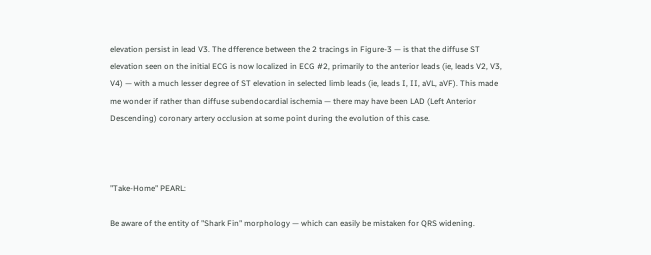elevation persist in lead V3. The dfference between the 2 tracings in Figure-3 — is that the diffuse ST elevation seen on the initial ECG is now localized in ECG #2, primarily to the anterior leads (ie, leads V2, V3, V4) — with a much lesser degree of ST elevation in selected limb leads (ie, leads I, II, aVL, aVF). This made me wonder if rather than diffuse subendocardial ischemia — there may have been LAD (Left Anterior Descending) coronary artery occlusion at some point during the evolution of this case.



"Take-Home" PEARL:

Be aware of the entity of "Shark Fin" morphology — which can easily be mistaken for QRS widening.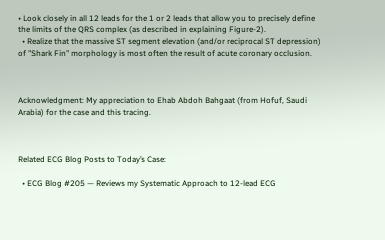• Look closely in all 12 leads for the 1 or 2 leads that allow you to precisely define the limits of the QRS complex (as described in explaining Figure-2).
  • Realize that the massive ST segment elevation (and/or reciprocal ST depression) of "Shark Fin" morphology is most often the result of acute coronary occlusion.



Acknowledgment: My appreciation to Ehab Abdoh Bahgaat (from Hofuf, Saudi Arabia) for the case and this tracing.



Related ECG Blog Posts to Today’s Case:

  • ECG Blog #205 — Reviews my Systematic Approach to 12-lead ECG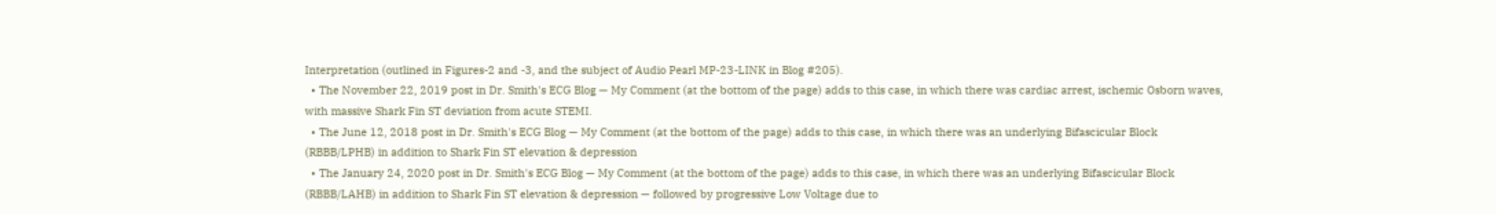Interpretation (outlined in Figures-2 and -3, and the subject of Audio Pearl MP-23-LINK in Blog #205).
  • The November 22, 2019 post in Dr. Smith's ECG Blog — My Comment (at the bottom of the page) adds to this case, in which there was cardiac arrest, ischemic Osborn waves, with massive Shark Fin ST deviation from acute STEMI.
  • The June 12, 2018 post in Dr. Smith's ECG Blog — My Comment (at the bottom of the page) adds to this case, in which there was an underlying Bifascicular Block (RBBB/LPHB) in addition to Shark Fin ST elevation & depression
  • The January 24, 2020 post in Dr. Smith's ECG Blog — My Comment (at the bottom of the page) adds to this case, in which there was an underlying Bifascicular Block (RBBB/LAHB) in addition to Shark Fin ST elevation & depression — followed by progressive Low Voltage due to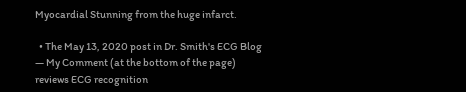Myocardial Stunning from the huge infarct.

  • The May 13, 2020 post in Dr. Smith's ECG Blog — My Comment (at the bottom of the page) reviews ECG recognition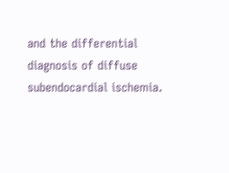and the differential diagnosis of diffuse subendocardial ischemia.